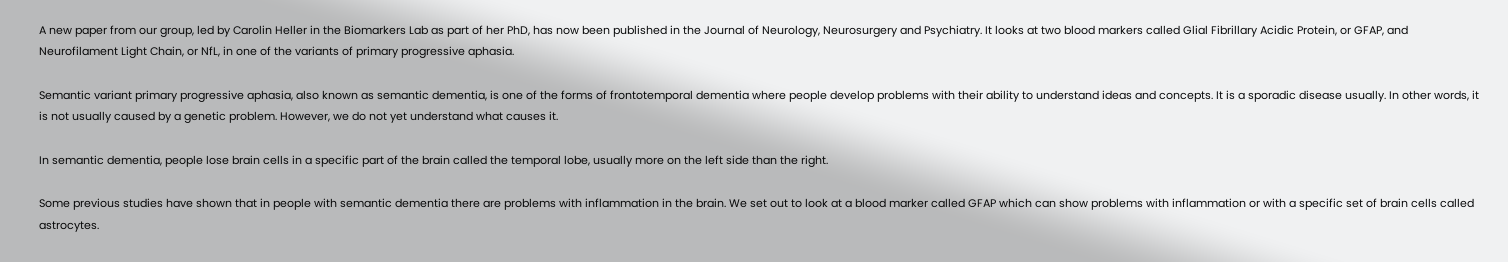A new paper from our group, led by Carolin Heller in the Biomarkers Lab as part of her PhD, has now been published in the Journal of Neurology, Neurosurgery and Psychiatry. It looks at two blood markers called Glial Fibrillary Acidic Protein, or GFAP, and Neurofilament Light Chain, or NfL, in one of the variants of primary progressive aphasia.

Semantic variant primary progressive aphasia, also known as semantic dementia, is one of the forms of frontotemporal dementia where people develop problems with their ability to understand ideas and concepts. It is a sporadic disease usually. In other words, it is not usually caused by a genetic problem. However, we do not yet understand what causes it.

In semantic dementia, people lose brain cells in a specific part of the brain called the temporal lobe, usually more on the left side than the right.

Some previous studies have shown that in people with semantic dementia there are problems with inflammation in the brain. We set out to look at a blood marker called GFAP which can show problems with inflammation or with a specific set of brain cells called astrocytes.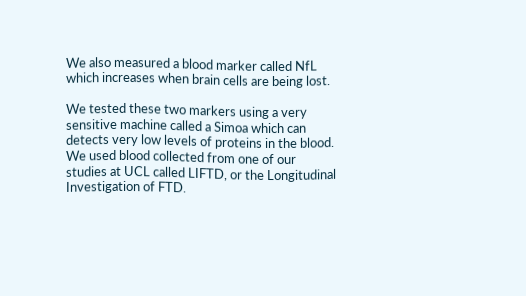We also measured a blood marker called NfL which increases when brain cells are being lost.

We tested these two markers using a very sensitive machine called a Simoa which can detects very low levels of proteins in the blood. We used blood collected from one of our studies at UCL called LIFTD, or the Longitudinal Investigation of FTD.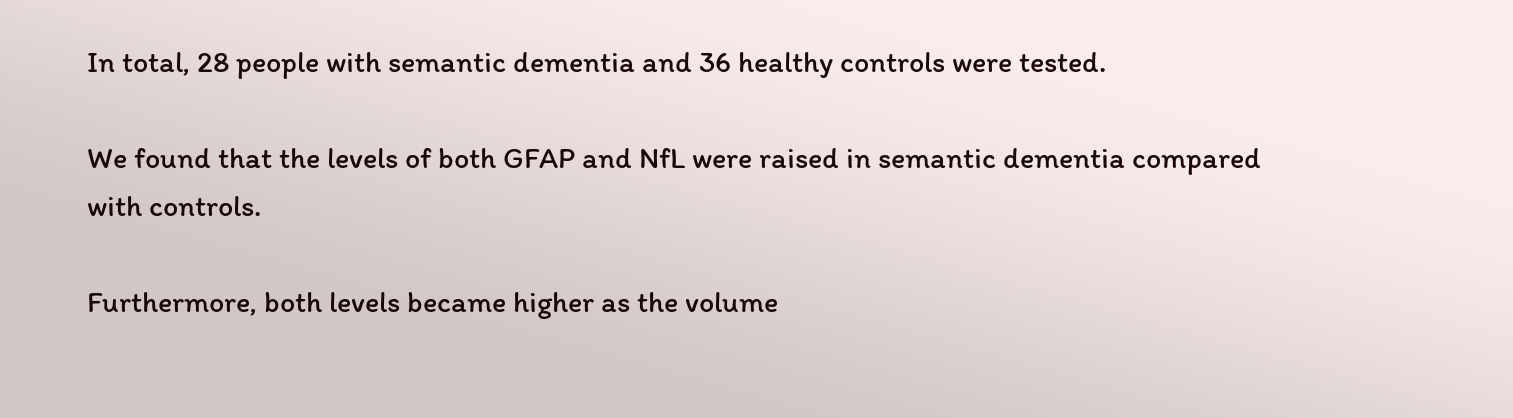In total, 28 people with semantic dementia and 36 healthy controls were tested.

We found that the levels of both GFAP and NfL were raised in semantic dementia compared with controls.

Furthermore, both levels became higher as the volume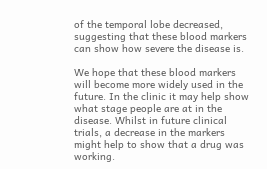of the temporal lobe decreased, suggesting that these blood markers can show how severe the disease is.

We hope that these blood markers will become more widely used in the future. In the clinic it may help show what stage people are at in the disease. Whilst in future clinical trials, a decrease in the markers might help to show that a drug was working.